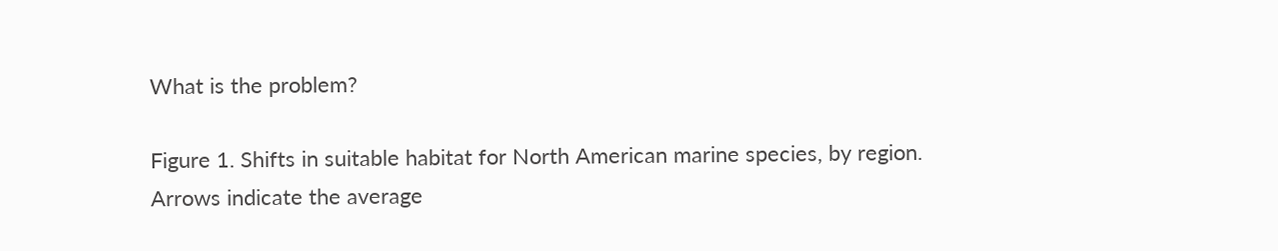What is the problem?

Figure 1. Shifts in suitable habitat for North American marine species, by region. Arrows indicate the average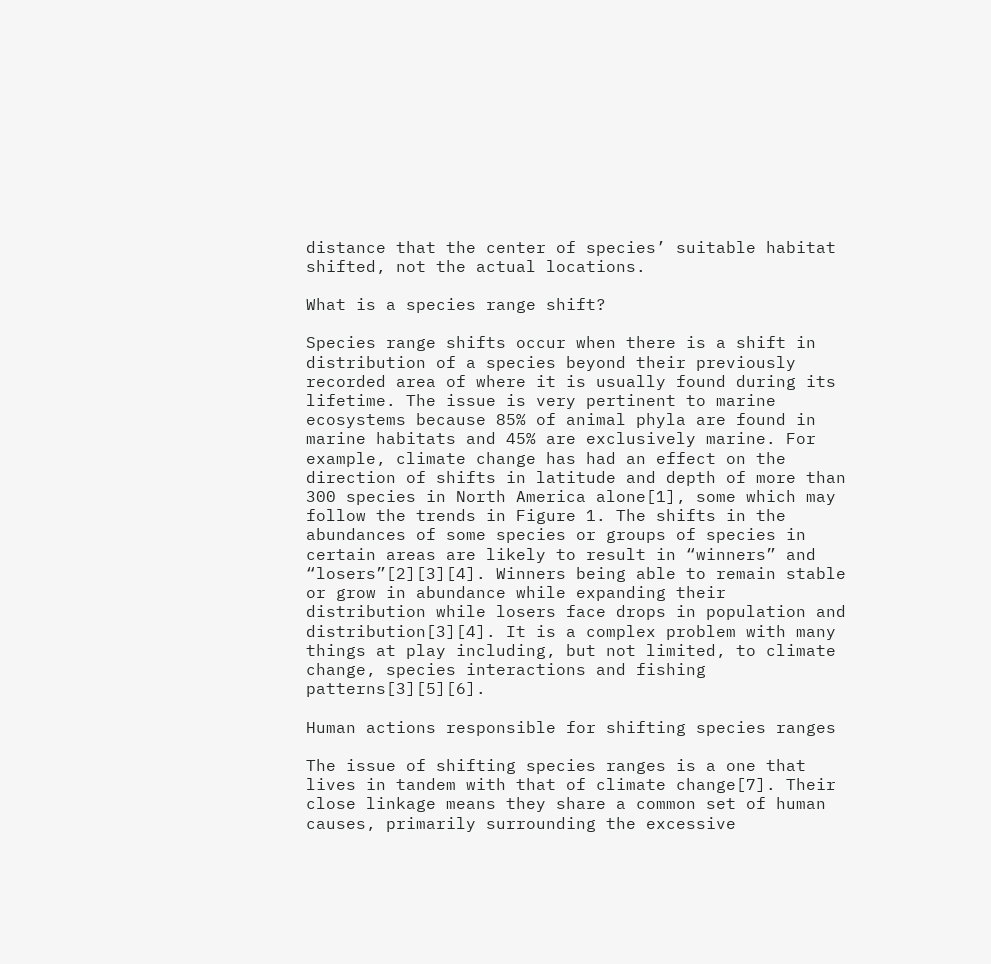distance that the center of species’ suitable habitat shifted, not the actual locations.

What is a species range shift?

Species range shifts occur when there is a shift in distribution of a species beyond their previously recorded area of where it is usually found during its lifetime. The issue is very pertinent to marine ecosystems because 85% of animal phyla are found in marine habitats and 45% are exclusively marine. For example, climate change has had an effect on the direction of shifts in latitude and depth of more than 300 species in North America alone[1], some which may follow the trends in Figure 1. The shifts in the abundances of some species or groups of species in certain areas are likely to result in “winners” and “losers”[2][3][4]. Winners being able to remain stable or grow in abundance while expanding their distribution while losers face drops in population and distribution[3][4]. It is a complex problem with many things at play including, but not limited, to climate change, species interactions and fishing patterns[3][5][6].

Human actions responsible for shifting species ranges

The issue of shifting species ranges is a one that lives in tandem with that of climate change[7]. Their close linkage means they share a common set of human causes, primarily surrounding the excessive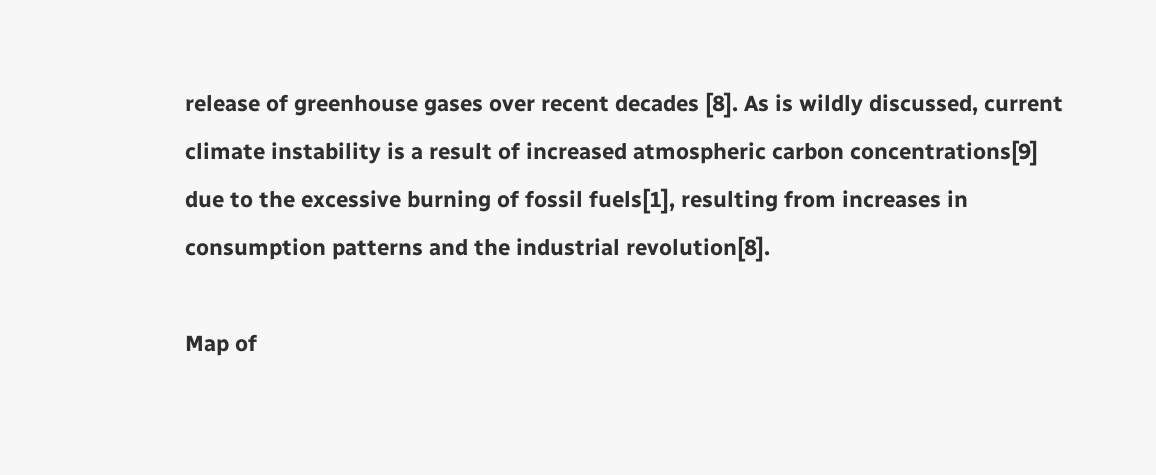release of greenhouse gases over recent decades [8]. As is wildly discussed, current climate instability is a result of increased atmospheric carbon concentrations[9] due to the excessive burning of fossil fuels[1], resulting from increases in consumption patterns and the industrial revolution[8].

Map of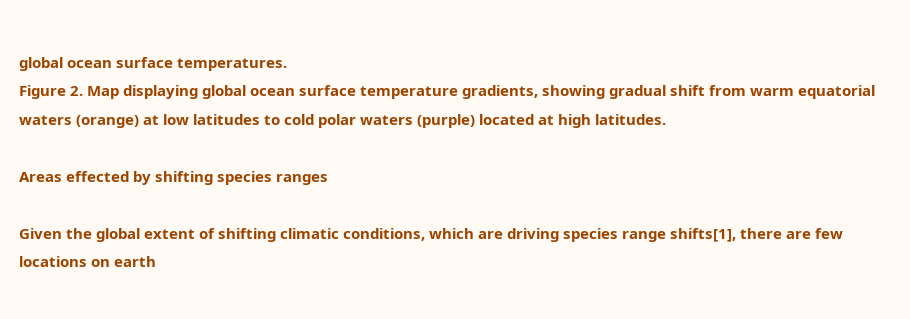global ocean surface temperatures.
Figure 2. Map displaying global ocean surface temperature gradients, showing gradual shift from warm equatorial waters (orange) at low latitudes to cold polar waters (purple) located at high latitudes.

Areas effected by shifting species ranges

Given the global extent of shifting climatic conditions, which are driving species range shifts[1], there are few locations on earth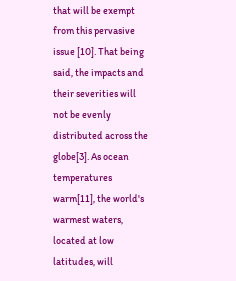that will be exempt from this pervasive issue [10]. That being said, the impacts and their severities will not be evenly distributed across the globe[3]. As ocean temperatures warm[11], the world's warmest waters, located at low latitudes, will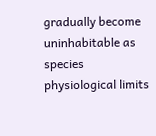gradually become uninhabitable as species physiological limits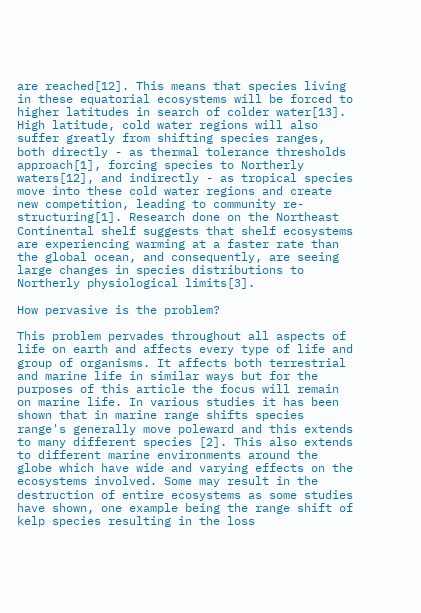are reached[12]. This means that species living in these equatorial ecosystems will be forced to higher latitudes in search of colder water[13]. High latitude, cold water regions will also suffer greatly from shifting species ranges, both directly - as thermal tolerance thresholds approach[1], forcing species to Northerly waters[12], and indirectly - as tropical species move into these cold water regions and create new competition, leading to community re-structuring[1]. Research done on the Northeast Continental shelf suggests that shelf ecosystems are experiencing warming at a faster rate than the global ocean, and consequently, are seeing large changes in species distributions to Northerly physiological limits[3].

How pervasive is the problem?

This problem pervades throughout all aspects of life on earth and affects every type of life and group of organisms. It affects both terrestrial and marine life in similar ways but for the purposes of this article the focus will remain on marine life. In various studies it has been shown that in marine range shifts species range's generally move poleward and this extends to many different species [2]. This also extends to different marine environments around the globe which have wide and varying effects on the ecosystems involved. Some may result in the destruction of entire ecosystems as some studies have shown, one example being the range shift of kelp species resulting in the loss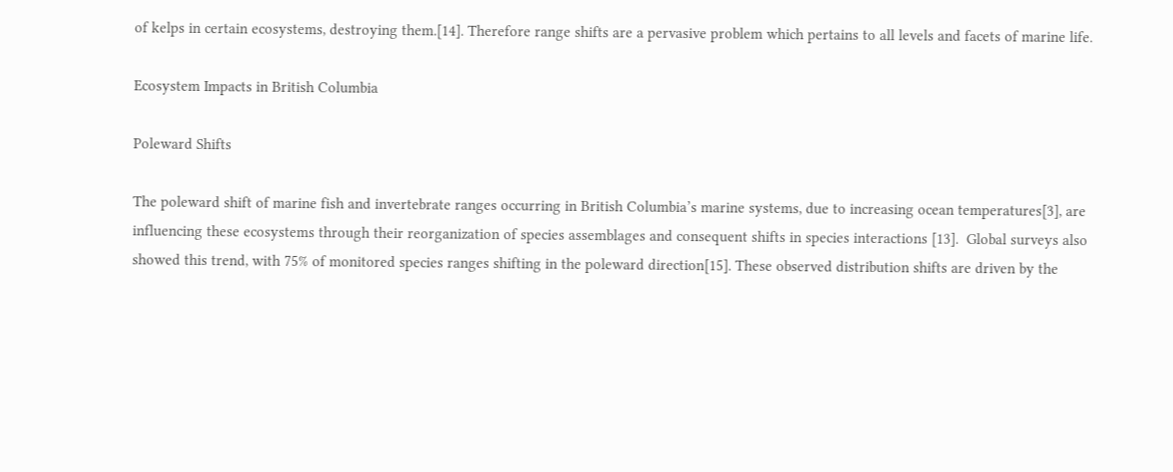of kelps in certain ecosystems, destroying them.[14]. Therefore range shifts are a pervasive problem which pertains to all levels and facets of marine life.

Ecosystem Impacts in British Columbia

Poleward Shifts

The poleward shift of marine fish and invertebrate ranges occurring in British Columbia’s marine systems, due to increasing ocean temperatures[3], are influencing these ecosystems through their reorganization of species assemblages and consequent shifts in species interactions [13].  Global surveys also showed this trend, with 75% of monitored species ranges shifting in the poleward direction[15]. These observed distribution shifts are driven by the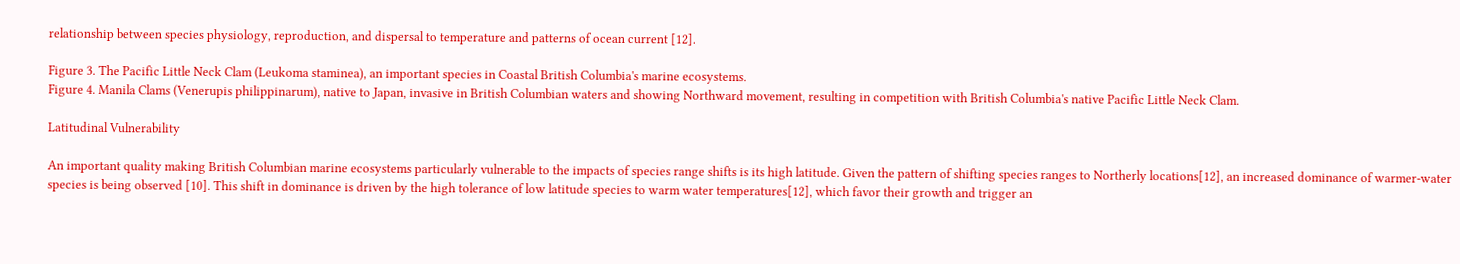relationship between species physiology, reproduction, and dispersal to temperature and patterns of ocean current [12].

Figure 3. The Pacific Little Neck Clam (Leukoma staminea), an important species in Coastal British Columbia's marine ecosystems.
Figure 4. Manila Clams (Venerupis philippinarum), native to Japan, invasive in British Columbian waters and showing Northward movement, resulting in competition with British Columbia's native Pacific Little Neck Clam.

Latitudinal Vulnerability

An important quality making British Columbian marine ecosystems particularly vulnerable to the impacts of species range shifts is its high latitude. Given the pattern of shifting species ranges to Northerly locations[12], an increased dominance of warmer-water species is being observed [10]. This shift in dominance is driven by the high tolerance of low latitude species to warm water temperatures[12], which favor their growth and trigger an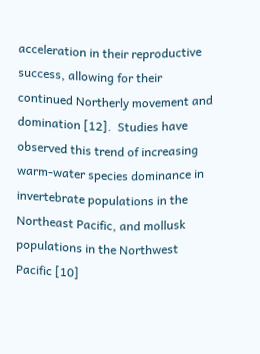acceleration in their reproductive success, allowing for their continued Northerly movement and domination [12].  Studies have observed this trend of increasing warm-water species dominance in invertebrate populations in the Northeast Pacific, and mollusk populations in the Northwest Pacific [10]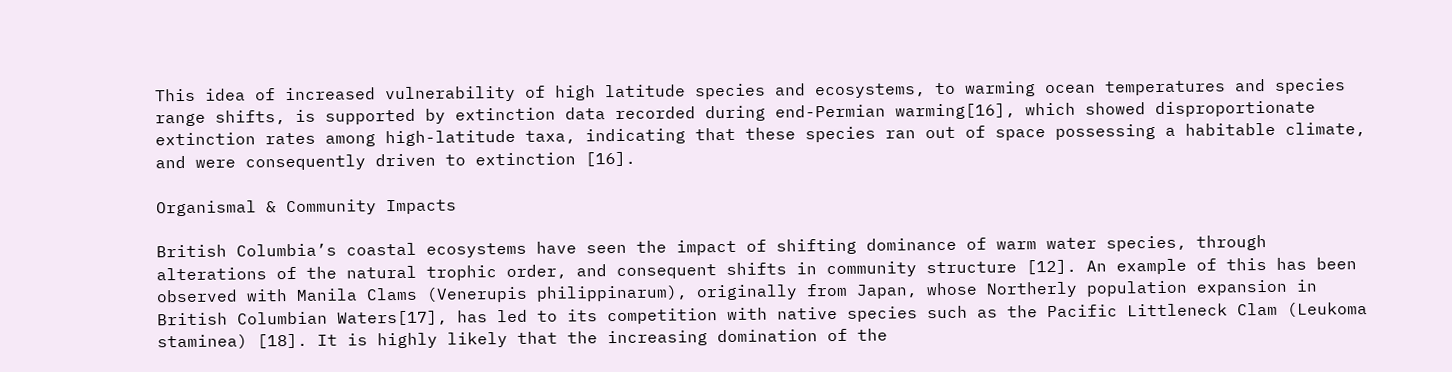This idea of increased vulnerability of high latitude species and ecosystems, to warming ocean temperatures and species range shifts, is supported by extinction data recorded during end-Permian warming[16], which showed disproportionate extinction rates among high-latitude taxa, indicating that these species ran out of space possessing a habitable climate, and were consequently driven to extinction [16].

Organismal & Community Impacts

British Columbia’s coastal ecosystems have seen the impact of shifting dominance of warm water species, through alterations of the natural trophic order, and consequent shifts in community structure [12]. An example of this has been observed with Manila Clams (Venerupis philippinarum), originally from Japan, whose Northerly population expansion in British Columbian Waters[17], has led to its competition with native species such as the Pacific Littleneck Clam (Leukoma staminea) [18]. It is highly likely that the increasing domination of the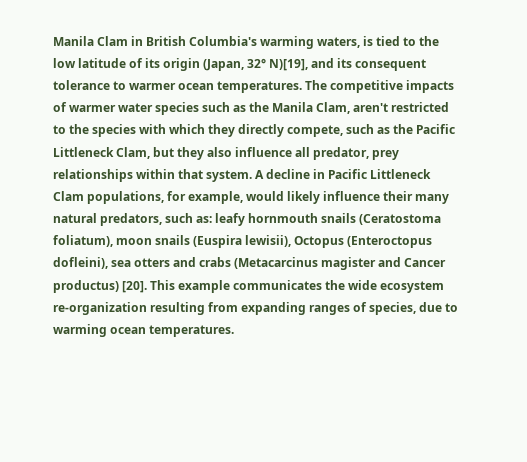Manila Clam in British Columbia's warming waters, is tied to the low latitude of its origin (Japan, 32° N)[19], and its consequent tolerance to warmer ocean temperatures. The competitive impacts of warmer water species such as the Manila Clam, aren't restricted to the species with which they directly compete, such as the Pacific Littleneck Clam, but they also influence all predator, prey relationships within that system. A decline in Pacific Littleneck Clam populations, for example, would likely influence their many natural predators, such as: leafy hornmouth snails (Ceratostoma foliatum), moon snails (Euspira lewisii), Octopus (Enteroctopus dofleini), sea otters and crabs (Metacarcinus magister and Cancer productus) [20]. This example communicates the wide ecosystem re-organization resulting from expanding ranges of species, due to warming ocean temperatures.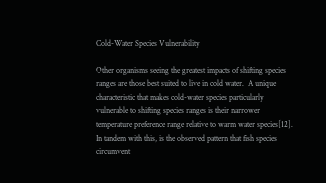Cold-Water Species Vulnerability

Other organisms seeing the greatest impacts of shifting species ranges are those best suited to live in cold water.  A unique characteristic that makes cold-water species particularly vulnerable to shifting species ranges is their narrower temperature preference range relative to warm water species[12]. In tandem with this, is the observed pattern that fish species circumvent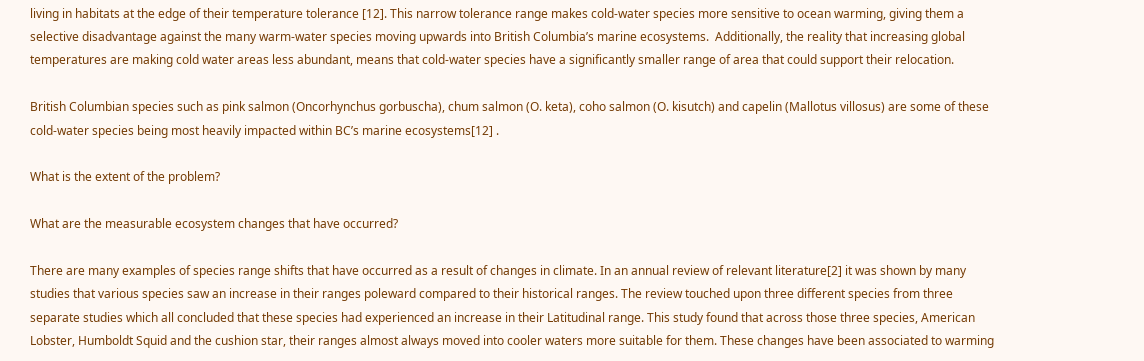living in habitats at the edge of their temperature tolerance [12]. This narrow tolerance range makes cold-water species more sensitive to ocean warming, giving them a selective disadvantage against the many warm-water species moving upwards into British Columbia’s marine ecosystems.  Additionally, the reality that increasing global temperatures are making cold water areas less abundant, means that cold-water species have a significantly smaller range of area that could support their relocation.

British Columbian species such as pink salmon (Oncorhynchus gorbuscha), chum salmon (O. keta), coho salmon (O. kisutch) and capelin (Mallotus villosus) are some of these cold-water species being most heavily impacted within BC’s marine ecosystems[12] .

What is the extent of the problem?

What are the measurable ecosystem changes that have occurred?

There are many examples of species range shifts that have occurred as a result of changes in climate. In an annual review of relevant literature[2] it was shown by many studies that various species saw an increase in their ranges poleward compared to their historical ranges. The review touched upon three different species from three separate studies which all concluded that these species had experienced an increase in their Latitudinal range. This study found that across those three species, American Lobster, Humboldt Squid and the cushion star, their ranges almost always moved into cooler waters more suitable for them. These changes have been associated to warming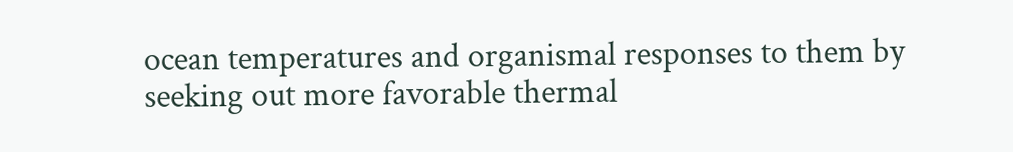ocean temperatures and organismal responses to them by seeking out more favorable thermal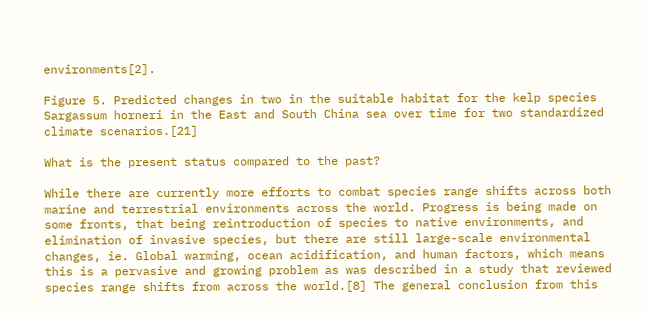environments[2].

Figure 5. Predicted changes in two in the suitable habitat for the kelp species Sargassum horneri in the East and South China sea over time for two standardized climate scenarios.[21]

What is the present status compared to the past?

While there are currently more efforts to combat species range shifts across both marine and terrestrial environments across the world. Progress is being made on some fronts, that being reintroduction of species to native environments, and elimination of invasive species, but there are still large-scale environmental changes, ie. Global warming, ocean acidification, and human factors, which means this is a pervasive and growing problem as was described in a study that reviewed species range shifts from across the world.[8] The general conclusion from this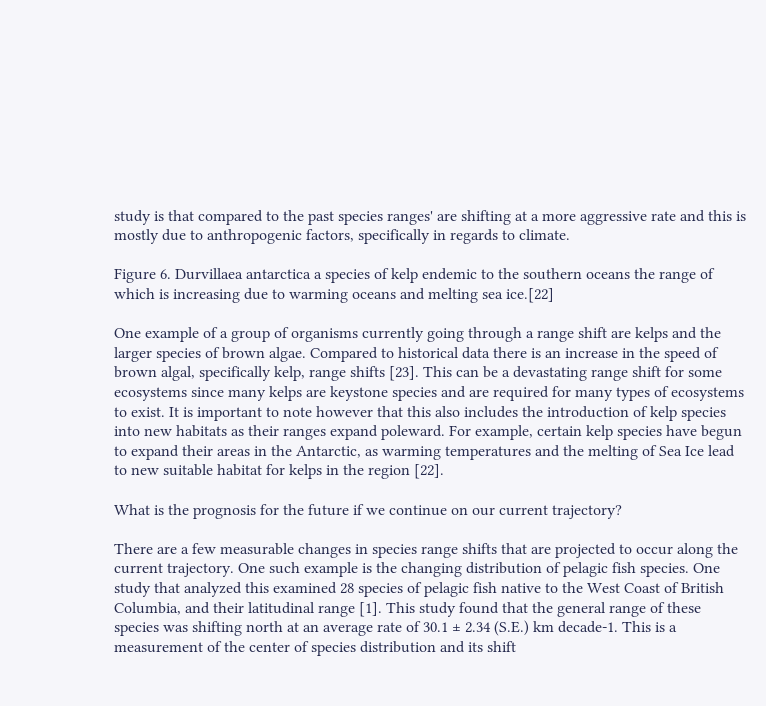study is that compared to the past species ranges' are shifting at a more aggressive rate and this is mostly due to anthropogenic factors, specifically in regards to climate.

Figure 6. Durvillaea antarctica a species of kelp endemic to the southern oceans the range of which is increasing due to warming oceans and melting sea ice.[22]

One example of a group of organisms currently going through a range shift are kelps and the larger species of brown algae. Compared to historical data there is an increase in the speed of brown algal, specifically kelp, range shifts [23]. This can be a devastating range shift for some ecosystems since many kelps are keystone species and are required for many types of ecosystems to exist. It is important to note however that this also includes the introduction of kelp species into new habitats as their ranges expand poleward. For example, certain kelp species have begun to expand their areas in the Antarctic, as warming temperatures and the melting of Sea Ice lead to new suitable habitat for kelps in the region [22].

What is the prognosis for the future if we continue on our current trajectory?

There are a few measurable changes in species range shifts that are projected to occur along the current trajectory. One such example is the changing distribution of pelagic fish species. One study that analyzed this examined 28 species of pelagic fish native to the West Coast of British Columbia, and their latitudinal range [1]. This study found that the general range of these species was shifting north at an average rate of 30.1 ± 2.34 (S.E.) km decade-1. This is a measurement of the center of species distribution and its shift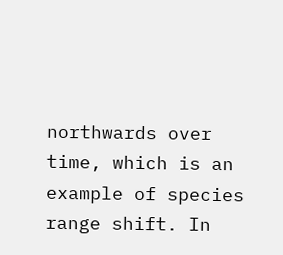northwards over time, which is an example of species range shift. In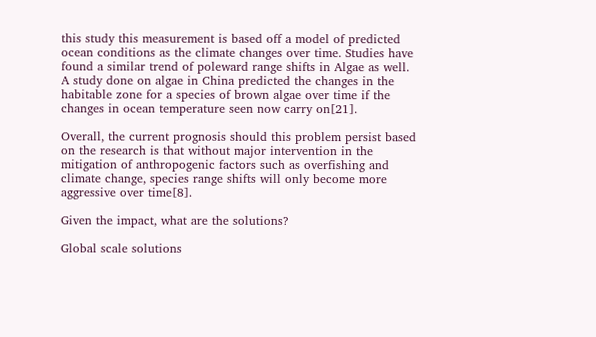this study this measurement is based off a model of predicted ocean conditions as the climate changes over time. Studies have found a similar trend of poleward range shifts in Algae as well. A study done on algae in China predicted the changes in the habitable zone for a species of brown algae over time if the changes in ocean temperature seen now carry on[21].

Overall, the current prognosis should this problem persist based on the research is that without major intervention in the mitigation of anthropogenic factors such as overfishing and climate change, species range shifts will only become more aggressive over time[8].

Given the impact, what are the solutions?

Global scale solutions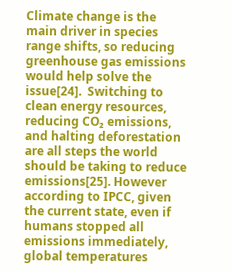Climate change is the main driver in species range shifts, so reducing greenhouse gas emissions would help solve the issue[24].  Switching to clean energy resources, reducing CO₂ emissions, and halting deforestation are all steps the world should be taking to reduce emissions[25]. However according to IPCC, given the current state, even if humans stopped all emissions immediately, global temperatures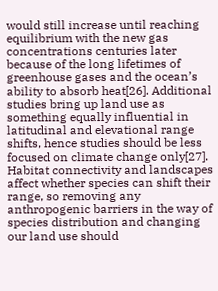would still increase until reaching equilibrium with the new gas concentrations centuries later because of the long lifetimes of greenhouse gases and the ocean’s ability to absorb heat[26]. Additional studies bring up land use as something equally influential in latitudinal and elevational range shifts, hence studies should be less focused on climate change only[27]. Habitat connectivity and landscapes affect whether species can shift their range, so removing any anthropogenic barriers in the way of species distribution and changing our land use should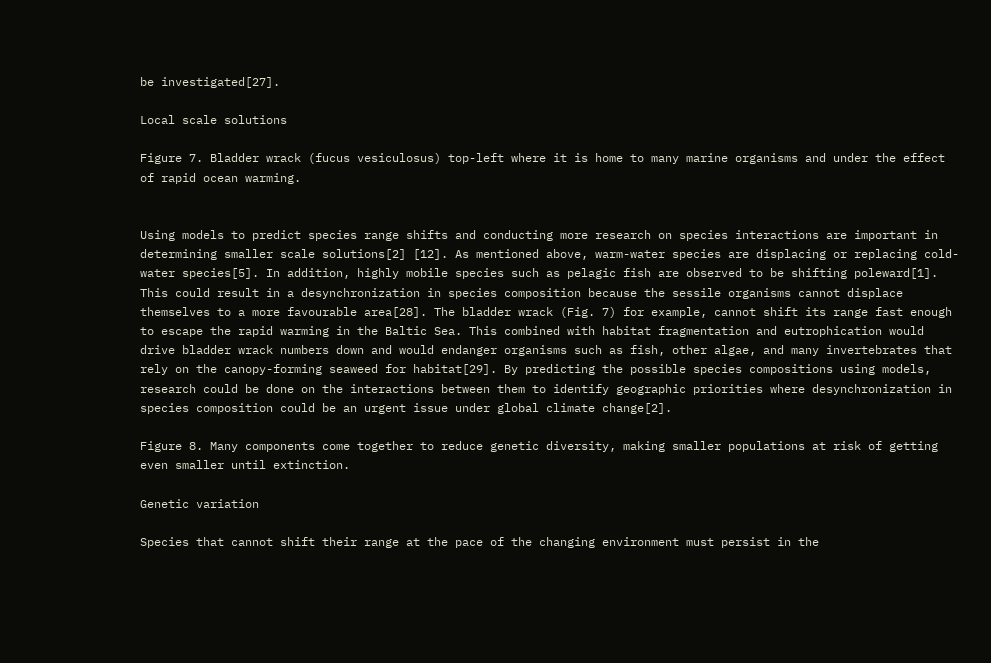be investigated[27].

Local scale solutions

Figure 7. Bladder wrack (fucus vesiculosus) top-left where it is home to many marine organisms and under the effect of rapid ocean warming.


Using models to predict species range shifts and conducting more research on species interactions are important in determining smaller scale solutions[2] [12]. As mentioned above, warm-water species are displacing or replacing cold-water species[5]. In addition, highly mobile species such as pelagic fish are observed to be shifting poleward[1]. This could result in a desynchronization in species composition because the sessile organisms cannot displace themselves to a more favourable area[28]. The bladder wrack (Fig. 7) for example, cannot shift its range fast enough to escape the rapid warming in the Baltic Sea. This combined with habitat fragmentation and eutrophication would drive bladder wrack numbers down and would endanger organisms such as fish, other algae, and many invertebrates that rely on the canopy-forming seaweed for habitat[29]. By predicting the possible species compositions using models, research could be done on the interactions between them to identify geographic priorities where desynchronization in species composition could be an urgent issue under global climate change[2].

Figure 8. Many components come together to reduce genetic diversity, making smaller populations at risk of getting even smaller until extinction.

Genetic variation

Species that cannot shift their range at the pace of the changing environment must persist in the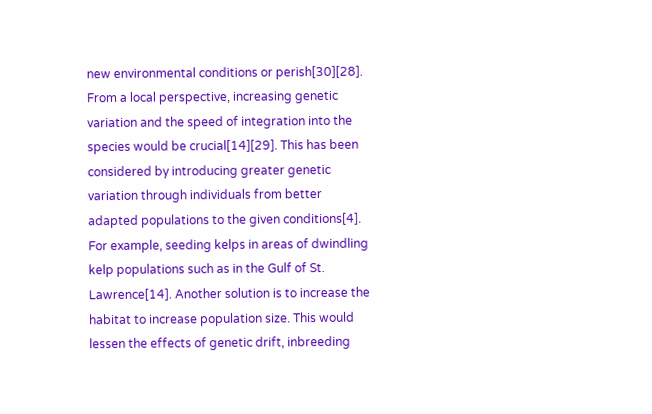new environmental conditions or perish[30][28]. From a local perspective, increasing genetic variation and the speed of integration into the species would be crucial[14][29]. This has been considered by introducing greater genetic variation through individuals from better adapted populations to the given conditions[4]. For example, seeding kelps in areas of dwindling kelp populations such as in the Gulf of St. Lawrence[14]. Another solution is to increase the habitat to increase population size. This would lessen the effects of genetic drift, inbreeding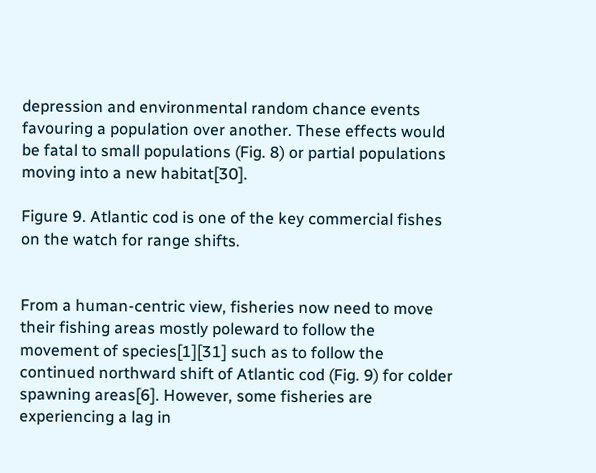depression and environmental random chance events favouring a population over another. These effects would be fatal to small populations (Fig. 8) or partial populations moving into a new habitat[30].

Figure 9. Atlantic cod is one of the key commercial fishes on the watch for range shifts.


From a human-centric view, fisheries now need to move their fishing areas mostly poleward to follow the movement of species[1][31] such as to follow the continued northward shift of Atlantic cod (Fig. 9) for colder spawning areas[6]. However, some fisheries are experiencing a lag in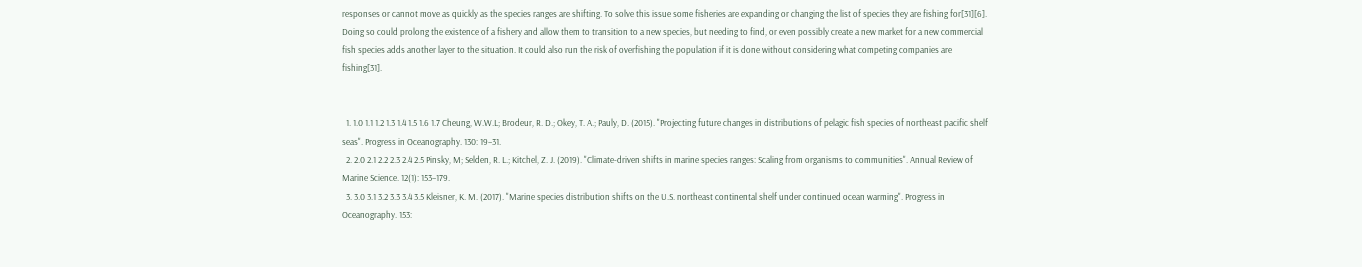responses or cannot move as quickly as the species ranges are shifting. To solve this issue some fisheries are expanding or changing the list of species they are fishing for[31][6]. Doing so could prolong the existence of a fishery and allow them to transition to a new species, but needing to find, or even possibly create a new market for a new commercial fish species adds another layer to the situation. It could also run the risk of overfishing the population if it is done without considering what competing companies are fishing[31].


  1. 1.0 1.1 1.2 1.3 1.4 1.5 1.6 1.7 Cheung, W.W.L; Brodeur, R. D.; Okey, T. A.; Pauly, D. (2015). "Projecting future changes in distributions of pelagic fish species of northeast pacific shelf seas". Progress in Oceanography. 130: 19–31.
  2. 2.0 2.1 2.2 2.3 2.4 2.5 Pinsky, M; Selden, R. L.; Kitchel, Z. J. (2019). "Climate-driven shifts in marine species ranges: Scaling from organisms to communities". Annual Review of Marine Science. 12(1): 153–179.
  3. 3.0 3.1 3.2 3.3 3.4 3.5 Kleisner, K. M. (2017). "Marine species distribution shifts on the U.S. northeast continental shelf under continued ocean warming". Progress in Oceanography. 153: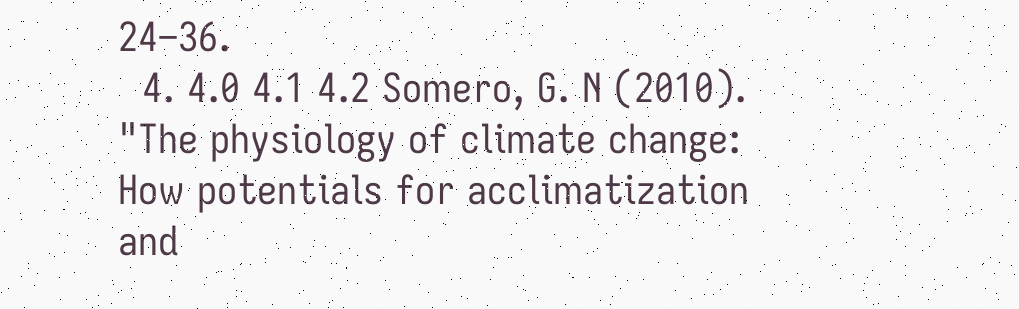24–36.
  4. 4.0 4.1 4.2 Somero, G. N (2010). "The physiology of climate change: How potentials for acclimatization and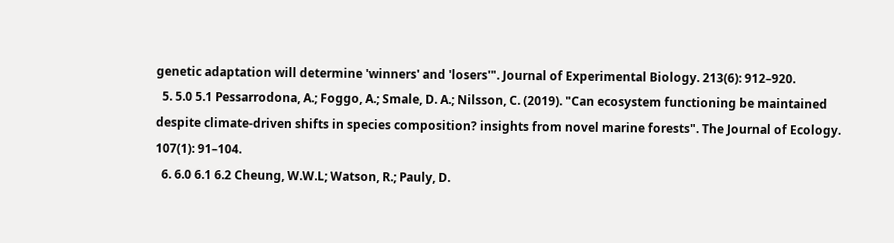genetic adaptation will determine 'winners' and 'losers'". Journal of Experimental Biology. 213(6): 912–920.
  5. 5.0 5.1 Pessarrodona, A.; Foggo, A.; Smale, D. A.; Nilsson, C. (2019). "Can ecosystem functioning be maintained despite climate‐driven shifts in species composition? insights from novel marine forests". The Journal of Ecology. 107(1): 91–104.
  6. 6.0 6.1 6.2 Cheung, W.W.L; Watson, R.; Pauly, D.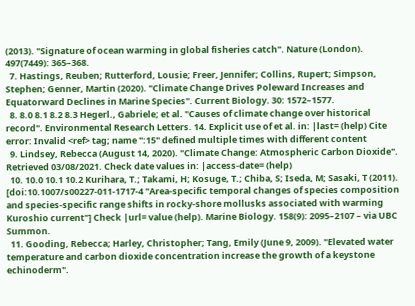(2013). "Signature of ocean warming in global fisheries catch". Nature (London). 497(7449): 365–368.
  7. Hastings, Reuben; Rutterford, Lousie; Freer, Jennifer; Collins, Rupert; Simpson, Stephen; Genner, Martin (2020). "Climate Change Drives Poleward Increases and Equatorward Declines in Marine Species". Current Biology. 30: 1572–1577.
  8. 8.0 8.1 8.2 8.3 Hegerl., Gabriele; et al. "Causes of climate change over historical record". Environmental Research Letters. 14. Explicit use of et al. in: |last= (help) Cite error: Invalid <ref> tag; name ":15" defined multiple times with different content
  9. Lindsey, Rebecca (August 14, 2020). "Climate Change: Atmospheric Carbon Dioxide". Retrieved 03/08/2021. Check date values in: |access-date= (help)
  10. 10.0 10.1 10.2 Kurihara, T.; Takami, H; Kosuge, T.; Chiba, S; Iseda, M; Sasaki, T (2011). [doi:10.1007/s00227-011-1717-4 "Area-specific temporal changes of species composition and species-specific range shifts in rocky-shore mollusks associated with warming Kuroshio current"] Check |url= value (help). Marine Biology. 158(9): 2095–2107 – via UBC Summon.
  11. Gooding, Rebecca; Harley, Christopher; Tang, Emily (June 9, 2009). "Elevated water temperature and carbon dioxide concentration increase the growth of a keystone echinoderm".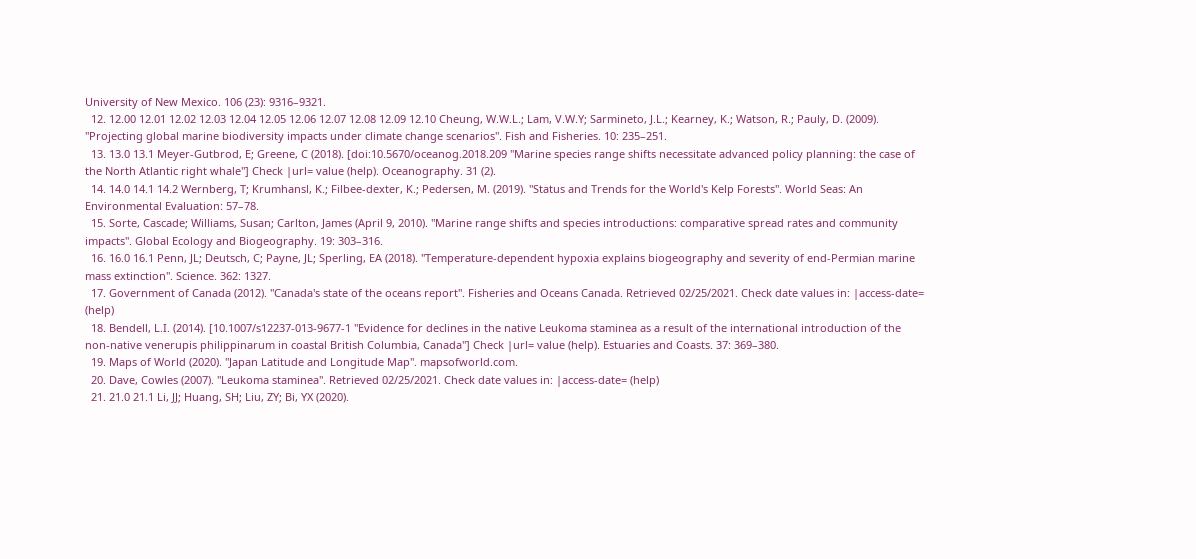University of New Mexico. 106 (23): 9316–9321.
  12. 12.00 12.01 12.02 12.03 12.04 12.05 12.06 12.07 12.08 12.09 12.10 Cheung, W.W.L.; Lam, V.W.Y; Sarmineto, J.L.; Kearney, K.; Watson, R.; Pauly, D. (2009). "Projecting global marine biodiversity impacts under climate change scenarios". Fish and Fisheries. 10: 235–251.
  13. 13.0 13.1 Meyer-Gutbrod, E; Greene, C (2018). [doi:10.5670/oceanog.2018.209 "Marine species range shifts necessitate advanced policy planning: the case of the North Atlantic right whale"] Check |url= value (help). Oceanography. 31 (2).
  14. 14.0 14.1 14.2 Wernberg, T; Krumhansl, K.; Filbee-dexter, K.; Pedersen, M. (2019). "Status and Trends for the World's Kelp Forests". World Seas: An Environmental Evaluation: 57–78.
  15. Sorte, Cascade; Williams, Susan; Carlton, James (April 9, 2010). "Marine range shifts and species introductions: comparative spread rates and community impacts". Global Ecology and Biogeography. 19: 303–316.
  16. 16.0 16.1 Penn, JL; Deutsch, C; Payne, JL; Sperling, EA (2018). "Temperature-dependent hypoxia explains biogeography and severity of end-Permian marine mass extinction". Science. 362: 1327.
  17. Government of Canada (2012). "Canada's state of the oceans report". Fisheries and Oceans Canada. Retrieved 02/25/2021. Check date values in: |access-date= (help)
  18. Bendell, L.I. (2014). [10.1007/s12237-013-9677-1 "Evidence for declines in the native Leukoma staminea as a result of the international introduction of the non-native venerupis philippinarum in coastal British Columbia, Canada"] Check |url= value (help). Estuaries and Coasts. 37: 369–380.
  19. Maps of World (2020). "Japan Latitude and Longitude Map". mapsofworld.com.
  20. Dave, Cowles (2007). "Leukoma staminea". Retrieved 02/25/2021. Check date values in: |access-date= (help)
  21. 21.0 21.1 Li, JJ; Huang, SH; Liu, ZY; Bi, YX (2020).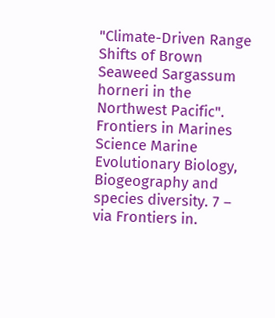"Climate-Driven Range Shifts of Brown Seaweed Sargassum horneri in the Northwest Pacific". Frontiers in Marines Science Marine Evolutionary Biology, Biogeography and species diversity. 7 – via Frontiers in.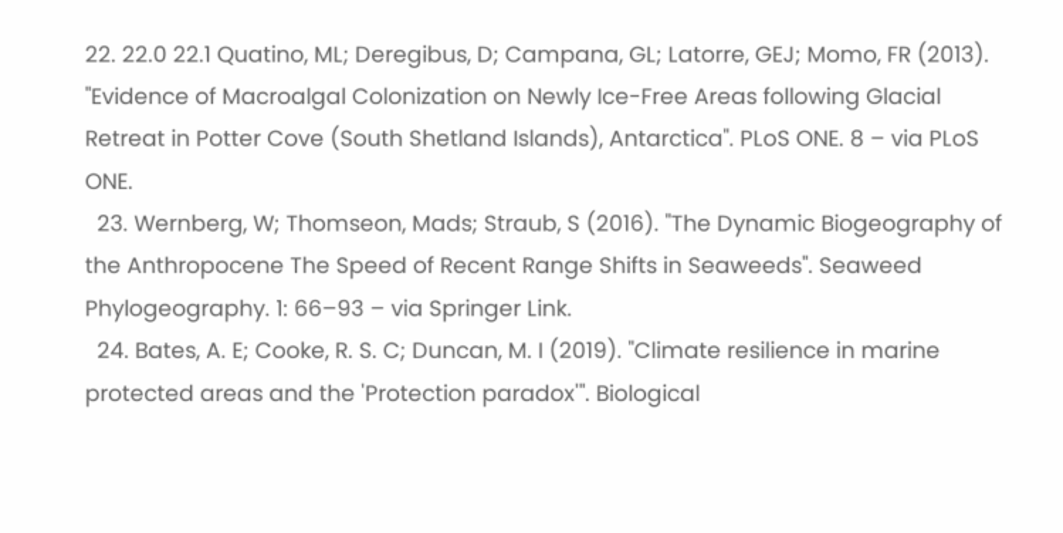22. 22.0 22.1 Quatino, ML; Deregibus, D; Campana, GL; Latorre, GEJ; Momo, FR (2013). "Evidence of Macroalgal Colonization on Newly Ice-Free Areas following Glacial Retreat in Potter Cove (South Shetland Islands), Antarctica". PLoS ONE. 8 – via PLoS ONE.
  23. Wernberg, W; Thomseon, Mads; Straub, S (2016). "The Dynamic Biogeography of the Anthropocene The Speed of Recent Range Shifts in Seaweeds". Seaweed Phylogeography. 1: 66–93 – via Springer Link.
  24. Bates, A. E; Cooke, R. S. C; Duncan, M. I (2019). "Climate resilience in marine protected areas and the 'Protection paradox'". Biological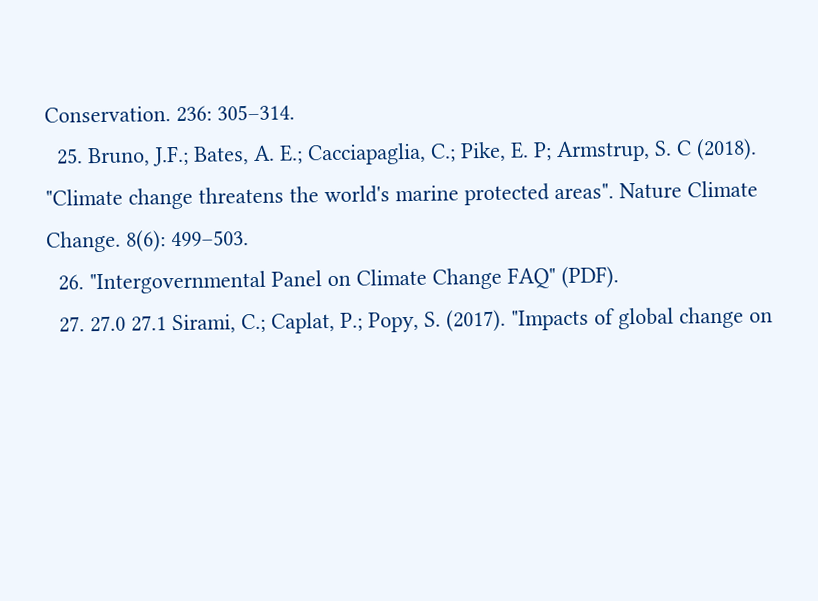Conservation. 236: 305–314.
  25. Bruno, J.F.; Bates, A. E.; Cacciapaglia, C.; Pike, E. P; Armstrup, S. C (2018). "Climate change threatens the world's marine protected areas". Nature Climate Change. 8(6): 499–503.
  26. "Intergovernmental Panel on Climate Change FAQ" (PDF).
  27. 27.0 27.1 Sirami, C.; Caplat, P.; Popy, S. (2017). "Impacts of global change on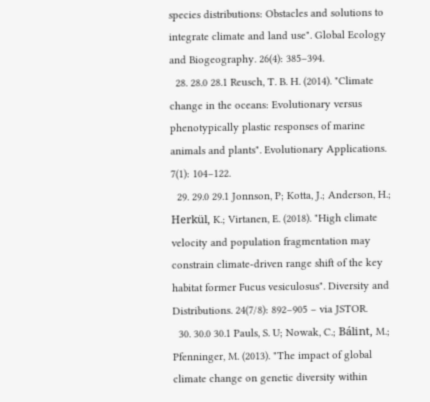species distributions: Obstacles and solutions to integrate climate and land use". Global Ecology and Biogeography. 26(4): 385–394.
  28. 28.0 28.1 Reusch, T. B. H. (2014). "Climate change in the oceans: Evolutionary versus phenotypically plastic responses of marine animals and plants". Evolutionary Applications. 7(1): 104–122.
  29. 29.0 29.1 Jonnson, P; Kotta, J.; Anderson, H.; Herkül, K.; Virtanen, E. (2018). "High climate velocity and population fragmentation may constrain climate-driven range shift of the key habitat former Fucus vesiculosus". Diversity and Distributions. 24(7/8): 892–905 – via JSTOR.
  30. 30.0 30.1 Pauls, S. U; Nowak, C.; Bálint, M.; Pfenninger, M. (2013). "The impact of global climate change on genetic diversity within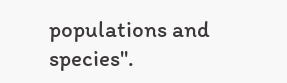populations and species".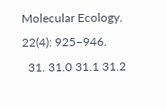Molecular Ecology. 22(4): 925–946.
  31. 31.0 31.1 31.2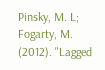Pinsky, M. L; Fogarty, M. (2012). "Lagged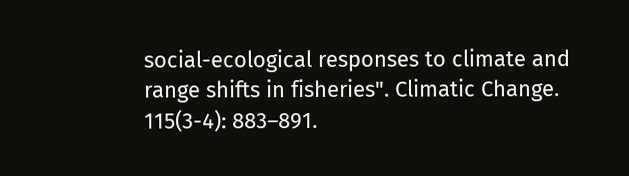social-ecological responses to climate and range shifts in fisheries". Climatic Change. 115(3-4): 883–891.